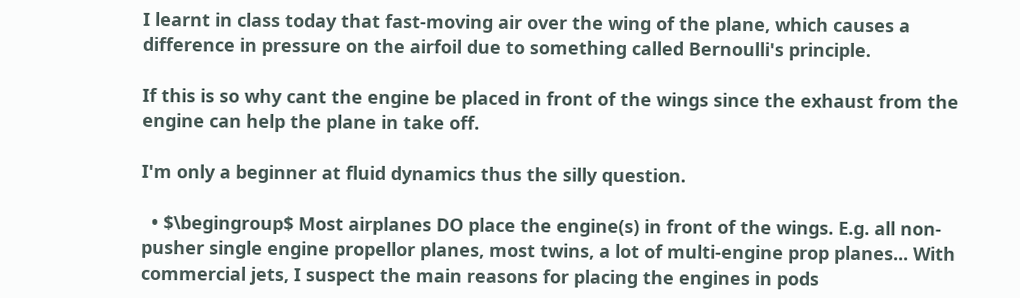I learnt in class today that fast-moving air over the wing of the plane, which causes a difference in pressure on the airfoil due to something called Bernoulli's principle.

If this is so why cant the engine be placed in front of the wings since the exhaust from the engine can help the plane in take off.

I'm only a beginner at fluid dynamics thus the silly question.

  • $\begingroup$ Most airplanes DO place the engine(s) in front of the wings. E.g. all non-pusher single engine propellor planes, most twins, a lot of multi-engine prop planes... With commercial jets, I suspect the main reasons for placing the engines in pods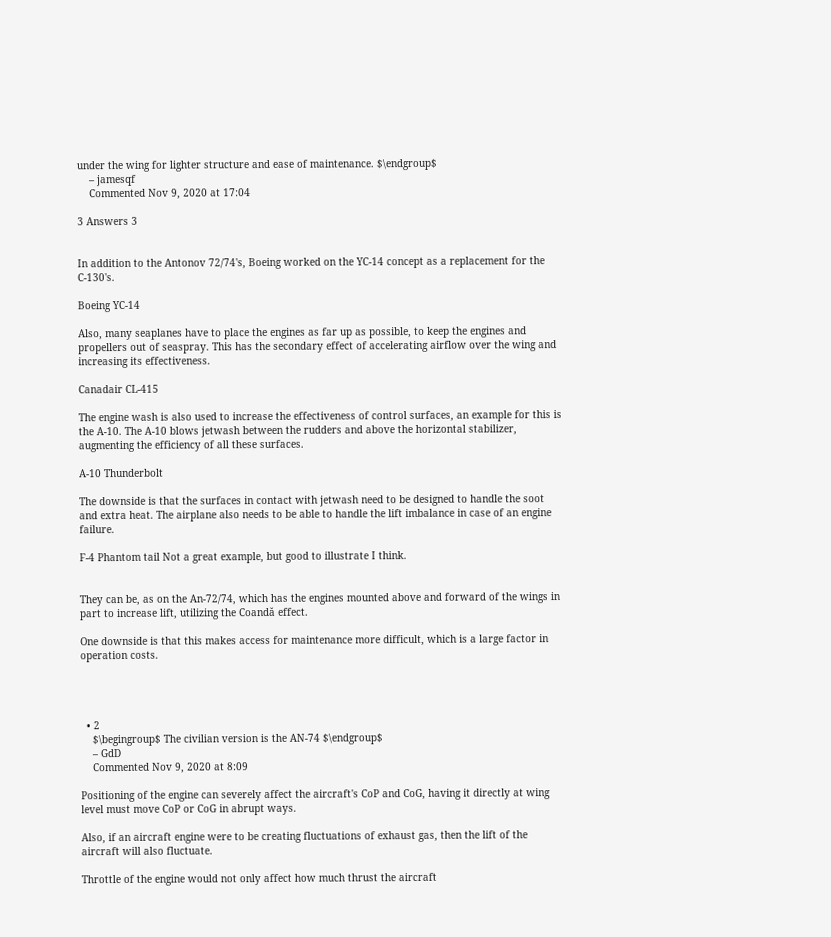under the wing for lighter structure and ease of maintenance. $\endgroup$
    – jamesqf
    Commented Nov 9, 2020 at 17:04

3 Answers 3


In addition to the Antonov 72/74's, Boeing worked on the YC-14 concept as a replacement for the C-130's.

Boeing YC-14

Also, many seaplanes have to place the engines as far up as possible, to keep the engines and propellers out of seaspray. This has the secondary effect of accelerating airflow over the wing and increasing its effectiveness.

Canadair CL-415

The engine wash is also used to increase the effectiveness of control surfaces, an example for this is the A-10. The A-10 blows jetwash between the rudders and above the horizontal stabilizer, augmenting the efficiency of all these surfaces.

A-10 Thunderbolt

The downside is that the surfaces in contact with jetwash need to be designed to handle the soot and extra heat. The airplane also needs to be able to handle the lift imbalance in case of an engine failure.

F-4 Phantom tail Not a great example, but good to illustrate I think.


They can be, as on the An-72/74, which has the engines mounted above and forward of the wings in part to increase lift, utilizing the Coandă effect.

One downside is that this makes access for maintenance more difficult, which is a large factor in operation costs.




  • 2
    $\begingroup$ The civilian version is the AN-74 $\endgroup$
    – GdD
    Commented Nov 9, 2020 at 8:09

Positioning of the engine can severely affect the aircraft's CoP and CoG, having it directly at wing level must move CoP or CoG in abrupt ways.

Also, if an aircraft engine were to be creating fluctuations of exhaust gas, then the lift of the aircraft will also fluctuate.

Throttle of the engine would not only affect how much thrust the aircraft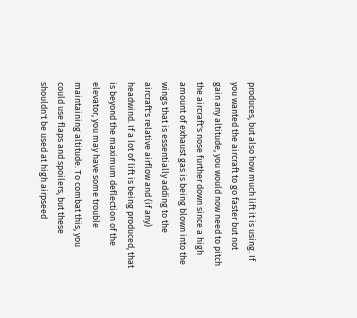produces, but also how much lift it is using. If you wanted the aircraft to go faster but not gain any altitude, you would now need to pitch the aircraft's nose further down since a high amount of exhaust gas is being blown into the wings that is essentially adding to the aircraft's relative airflow and (if any) headwind. If a lot of lift is being produced, that is beyond the maximum deflection of the elevator, you may have some trouble maintaining altitude. To combat this, you could use flaps and spoilers, but these shouldn't be used at high airpseed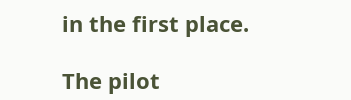in the first place.

The pilot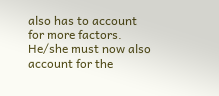also has to account for more factors. He/she must now also account for the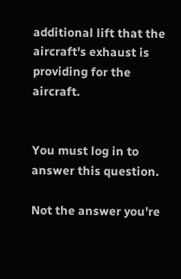additional lift that the aircraft's exhaust is providing for the aircraft.


You must log in to answer this question.

Not the answer you're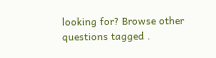looking for? Browse other questions tagged .